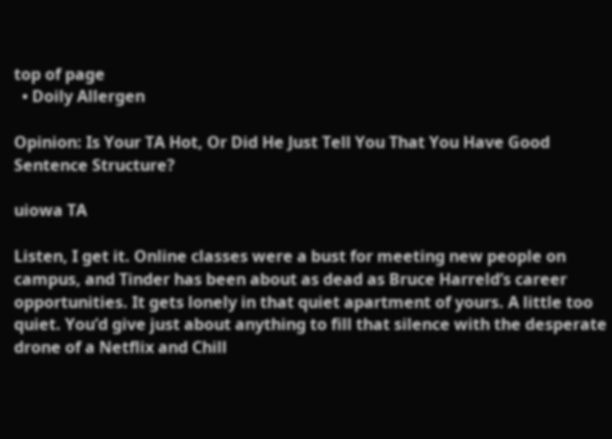top of page
  • Doily Allergen

Opinion: Is Your TA Hot, Or Did He Just Tell You That You Have Good Sentence Structure?

uiowa TA

Listen, I get it. Online classes were a bust for meeting new people on campus, and Tinder has been about as dead as Bruce Harreld’s career opportunities. It gets lonely in that quiet apartment of yours. A little too quiet. You’d give just about anything to fill that silence with the desperate drone of a Netflix and Chill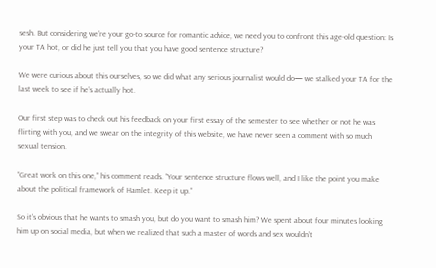sesh. But considering we’re your go-to source for romantic advice, we need you to confront this age-old question: Is your TA hot, or did he just tell you that you have good sentence structure?

We were curious about this ourselves, so we did what any serious journalist would do— we stalked your TA for the last week to see if he’s actually hot.

Our first step was to check out his feedback on your first essay of the semester to see whether or not he was flirting with you, and we swear on the integrity of this website, we have never seen a comment with so much sexual tension.

“Great work on this one,” his comment reads. “Your sentence structure flows well, and I like the point you make about the political framework of Hamlet. Keep it up.”

So it’s obvious that he wants to smash you, but do you want to smash him? We spent about four minutes looking him up on social media, but when we realized that such a master of words and sex wouldn’t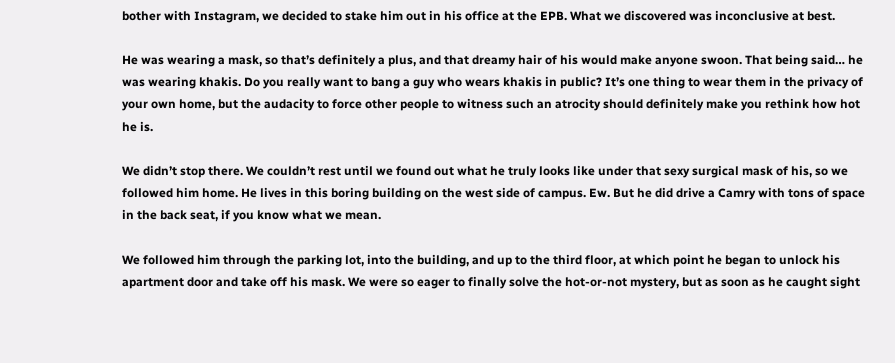bother with Instagram, we decided to stake him out in his office at the EPB. What we discovered was inconclusive at best.

He was wearing a mask, so that’s definitely a plus, and that dreamy hair of his would make anyone swoon. That being said… he was wearing khakis. Do you really want to bang a guy who wears khakis in public? It’s one thing to wear them in the privacy of your own home, but the audacity to force other people to witness such an atrocity should definitely make you rethink how hot he is.

We didn’t stop there. We couldn’t rest until we found out what he truly looks like under that sexy surgical mask of his, so we followed him home. He lives in this boring building on the west side of campus. Ew. But he did drive a Camry with tons of space in the back seat, if you know what we mean.

We followed him through the parking lot, into the building, and up to the third floor, at which point he began to unlock his apartment door and take off his mask. We were so eager to finally solve the hot-or-not mystery, but as soon as he caught sight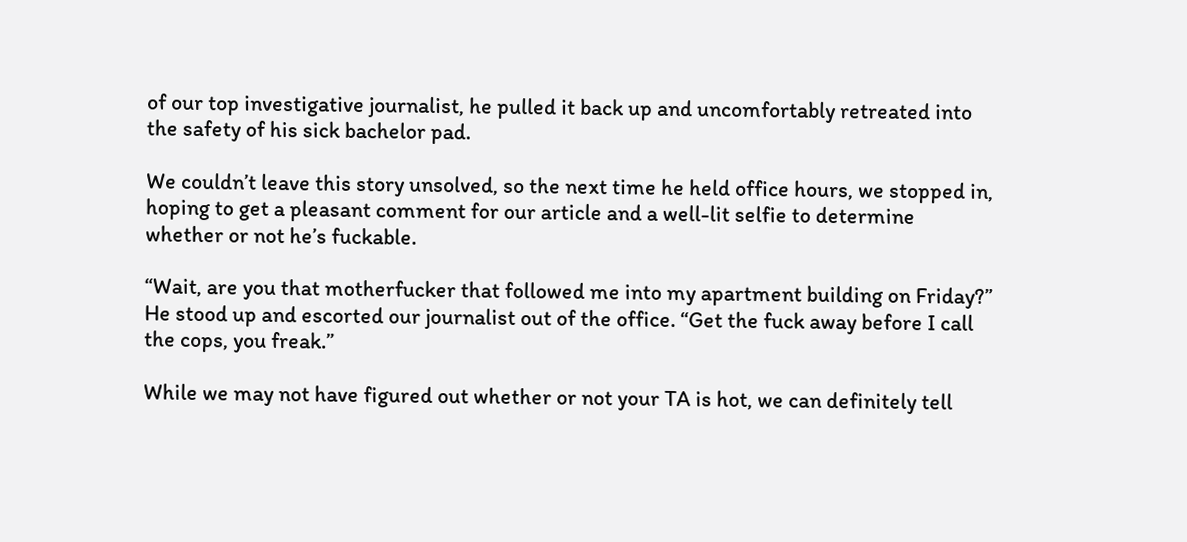of our top investigative journalist, he pulled it back up and uncomfortably retreated into the safety of his sick bachelor pad.

We couldn’t leave this story unsolved, so the next time he held office hours, we stopped in, hoping to get a pleasant comment for our article and a well-lit selfie to determine whether or not he’s fuckable.

“Wait, are you that motherfucker that followed me into my apartment building on Friday?” He stood up and escorted our journalist out of the office. “Get the fuck away before I call the cops, you freak.”

While we may not have figured out whether or not your TA is hot, we can definitely tell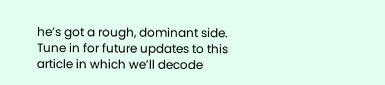he’s got a rough, dominant side. Tune in for future updates to this article in which we’ll decode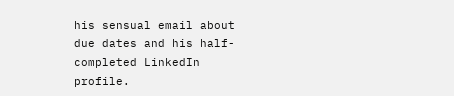his sensual email about due dates and his half-completed LinkedIn profile.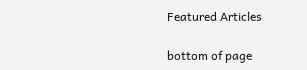Featured Articles

bottom of page